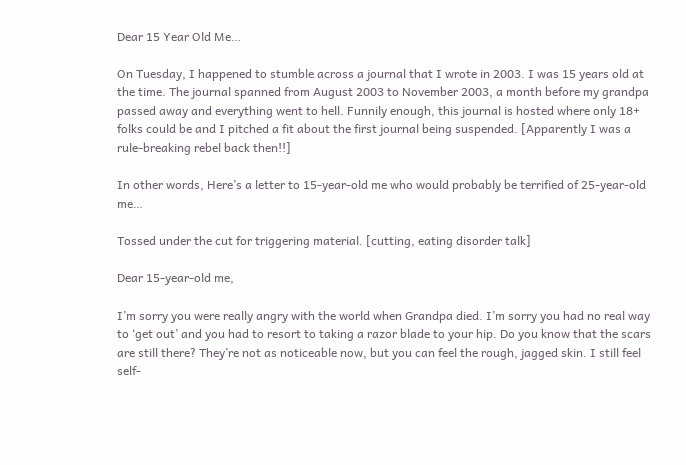Dear 15 Year Old Me…

On Tuesday, I happened to stumble across a journal that I wrote in 2003. I was 15 years old at the time. The journal spanned from August 2003 to November 2003, a month before my grandpa passed away and everything went to hell. Funnily enough, this journal is hosted where only 18+ folks could be and I pitched a fit about the first journal being suspended. [Apparently I was a rule-breaking rebel back then!!]

In other words, Here’s a letter to 15-year-old me who would probably be terrified of 25-year-old me…

Tossed under the cut for triggering material. [cutting, eating disorder talk]

Dear 15-year-old me,

I’m sorry you were really angry with the world when Grandpa died. I’m sorry you had no real way to ‘get out’ and you had to resort to taking a razor blade to your hip. Do you know that the scars are still there? They’re not as noticeable now, but you can feel the rough, jagged skin. I still feel self-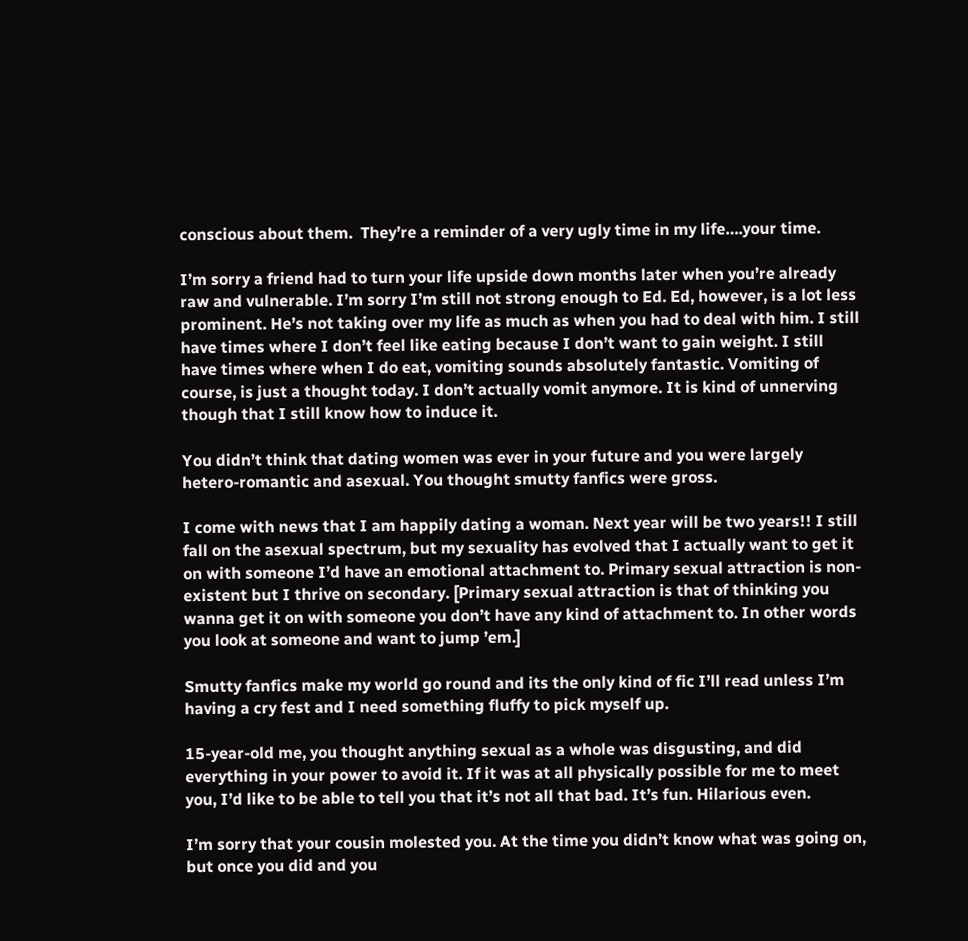conscious about them.  They’re a reminder of a very ugly time in my life….your time.

I’m sorry a friend had to turn your life upside down months later when you’re already raw and vulnerable. I’m sorry I’m still not strong enough to Ed. Ed, however, is a lot less prominent. He’s not taking over my life as much as when you had to deal with him. I still have times where I don’t feel like eating because I don’t want to gain weight. I still have times where when I do eat, vomiting sounds absolutely fantastic. Vomiting of course, is just a thought today. I don’t actually vomit anymore. It is kind of unnerving though that I still know how to induce it.

You didn’t think that dating women was ever in your future and you were largely hetero-romantic and asexual. You thought smutty fanfics were gross.

I come with news that I am happily dating a woman. Next year will be two years!! I still fall on the asexual spectrum, but my sexuality has evolved that I actually want to get it on with someone I’d have an emotional attachment to. Primary sexual attraction is non-existent but I thrive on secondary. [Primary sexual attraction is that of thinking you wanna get it on with someone you don’t have any kind of attachment to. In other words you look at someone and want to jump ’em.]

Smutty fanfics make my world go round and its the only kind of fic I’ll read unless I’m having a cry fest and I need something fluffy to pick myself up.

15-year-old me, you thought anything sexual as a whole was disgusting, and did everything in your power to avoid it. If it was at all physically possible for me to meet you, I’d like to be able to tell you that it’s not all that bad. It’s fun. Hilarious even.

I’m sorry that your cousin molested you. At the time you didn’t know what was going on, but once you did and you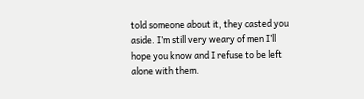told someone about it, they casted you aside. I’m still very weary of men I’ll hope you know and I refuse to be left alone with them.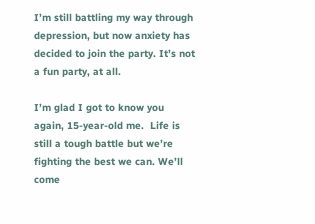I’m still battling my way through depression, but now anxiety has decided to join the party. It’s not a fun party, at all.

I’m glad I got to know you again, 15-year-old me.  Life is still a tough battle but we’re fighting the best we can. We’ll come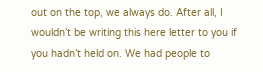out on the top, we always do. After all, I wouldn’t be writing this here letter to you if you hadn’t held on. We had people to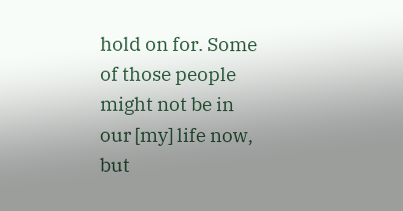hold on for. Some of those people might not be in our [my] life now, but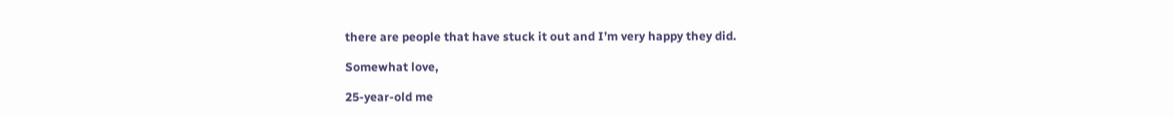there are people that have stuck it out and I’m very happy they did.

Somewhat love,

25-year-old me